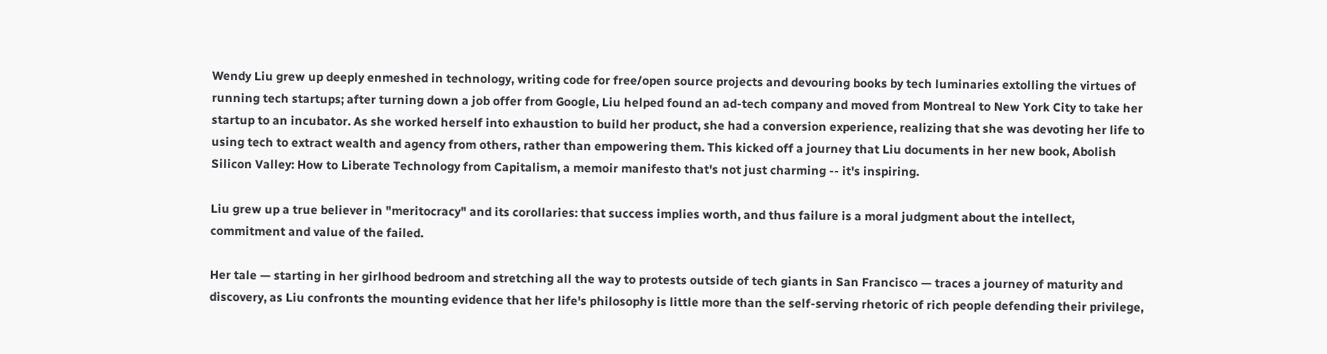Wendy Liu grew up deeply enmeshed in technology, writing code for free/open source projects and devouring books by tech luminaries extolling the virtues of running tech startups; after turning down a job offer from Google, Liu helped found an ad-tech company and moved from Montreal to New York City to take her startup to an incubator. As she worked herself into exhaustion to build her product, she had a conversion experience, realizing that she was devoting her life to using tech to extract wealth and agency from others, rather than empowering them. This kicked off a journey that Liu documents in her new book, Abolish Silicon Valley: How to Liberate Technology from Capitalism, a memoir manifesto that's not just charming -- it's inspiring.

Liu grew up a true believer in "meritocracy" and its corollaries: that success implies worth, and thus failure is a moral judgment about the intellect, commitment and value of the failed.

Her tale — starting in her girlhood bedroom and stretching all the way to protests outside of tech giants in San Francisco — traces a journey of maturity and discovery, as Liu confronts the mounting evidence that her life's philosophy is little more than the self-serving rhetoric of rich people defending their privilege,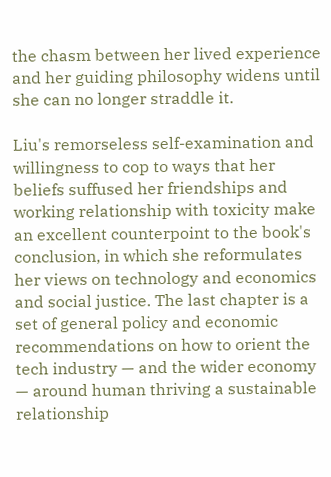the chasm between her lived experience and her guiding philosophy widens until she can no longer straddle it.

Liu's remorseless self-examination and willingness to cop to ways that her beliefs suffused her friendships and working relationship with toxicity make an excellent counterpoint to the book's conclusion, in which she reformulates her views on technology and economics and social justice. The last chapter is a set of general policy and economic recommendations on how to orient the tech industry — and the wider economy — around human thriving a sustainable relationship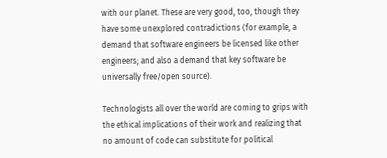with our planet. These are very good, too, though they have some unexplored contradictions (for example, a demand that software engineers be licensed like other engineers; and also a demand that key software be universally free/open source).

Technologists all over the world are coming to grips with the ethical implications of their work and realizing that no amount of code can substitute for political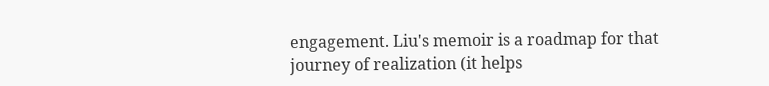engagement. Liu's memoir is a roadmap for that journey of realization (it helps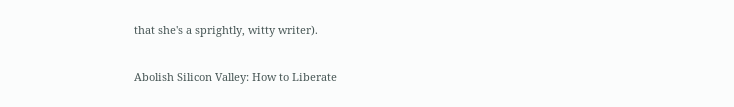that she's a sprightly, witty writer).

Abolish Silicon Valley: How to Liberate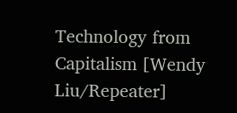Technology from Capitalism [Wendy Liu/Repeater]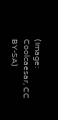(Image: Coolcaesar, CC BY-SA)